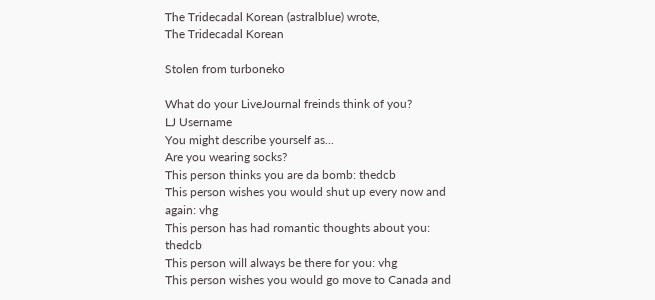The Tridecadal Korean (astralblue) wrote,
The Tridecadal Korean

Stolen from turboneko

What do your LiveJournal freinds think of you?
LJ Username
You might describe yourself as...
Are you wearing socks?
This person thinks you are da bomb: thedcb
This person wishes you would shut up every now and again: vhg
This person has had romantic thoughts about you: thedcb
This person will always be there for you: vhg
This person wishes you would go move to Canada and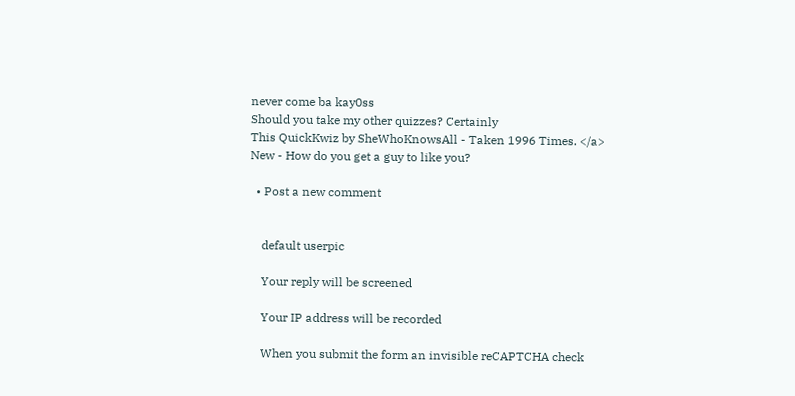never come ba kay0ss
Should you take my other quizzes? Certainly
This QuickKwiz by SheWhoKnowsAll - Taken 1996 Times. </a>
New - How do you get a guy to like you?

  • Post a new comment


    default userpic

    Your reply will be screened

    Your IP address will be recorded

    When you submit the form an invisible reCAPTCHA check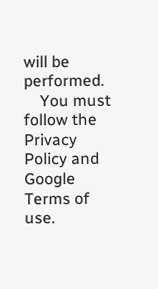will be performed.
    You must follow the Privacy Policy and Google Terms of use.